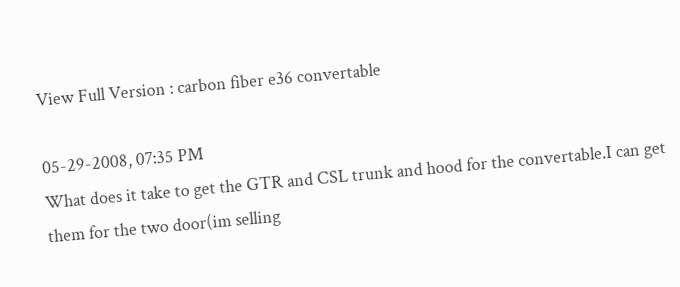View Full Version : carbon fiber e36 convertable

05-29-2008, 07:35 PM
What does it take to get the GTR and CSL trunk and hood for the convertable.I can get them for the two door(im selling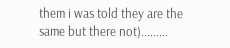them i was told they are the same but there not).........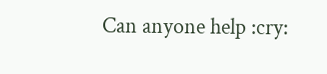Can anyone help :cry: